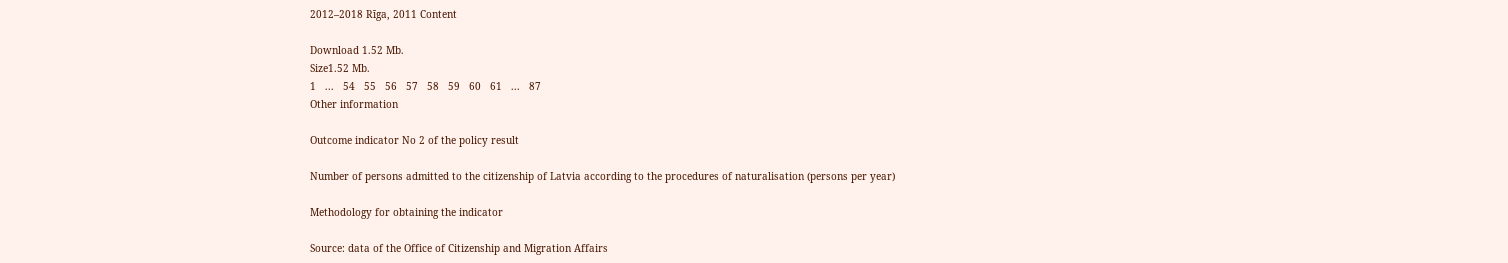2012–2018 Rīga, 2011 Content

Download 1.52 Mb.
Size1.52 Mb.
1   ...   54   55   56   57   58   59   60   61   ...   87
Other information

Outcome indicator No 2 of the policy result

Number of persons admitted to the citizenship of Latvia according to the procedures of naturalisation (persons per year)

Methodology for obtaining the indicator

Source: data of the Office of Citizenship and Migration Affairs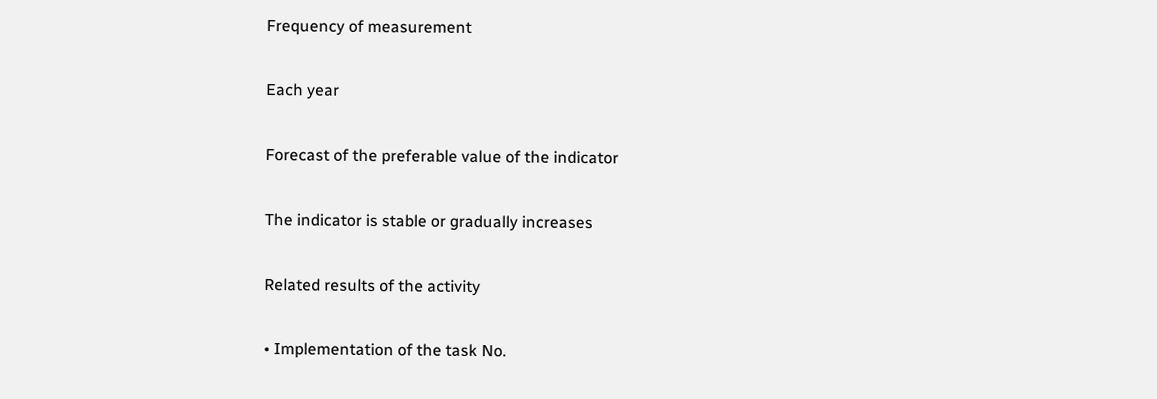Frequency of measurement

Each year

Forecast of the preferable value of the indicator

The indicator is stable or gradually increases

Related results of the activity

• Implementation of the task No.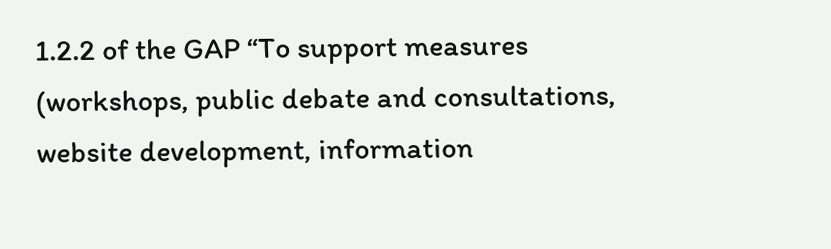1.2.2 of the GAP “To support measures (workshops, public debate and consultations, website development, information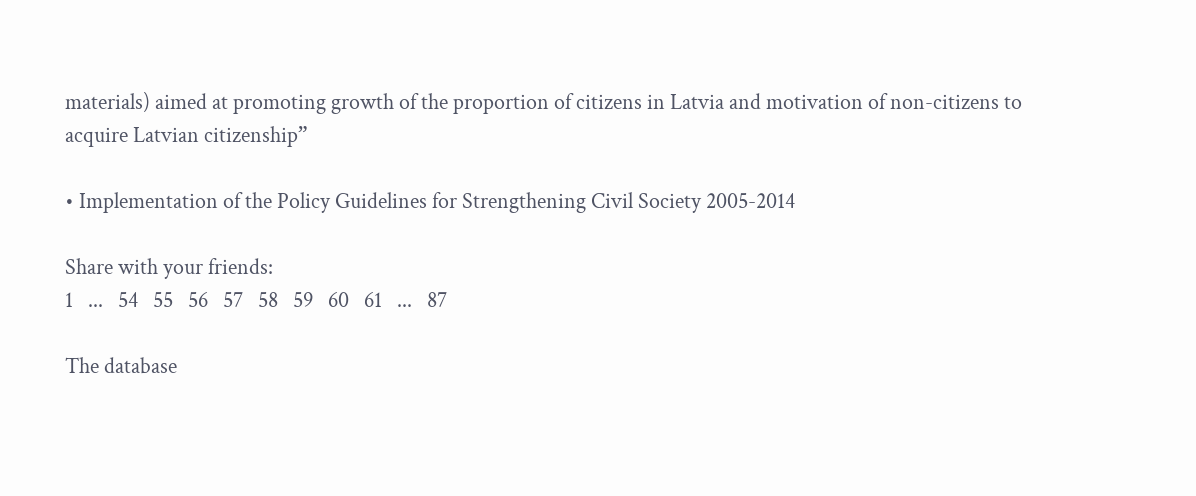materials) aimed at promoting growth of the proportion of citizens in Latvia and motivation of non-citizens to acquire Latvian citizenship”

• Implementation of the Policy Guidelines for Strengthening Civil Society 2005-2014

Share with your friends:
1   ...   54   55   56   57   58   59   60   61   ...   87

The database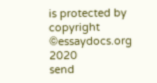is protected by copyright ©essaydocs.org 2020
send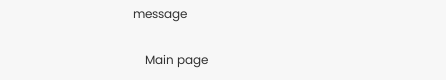message

    Main page